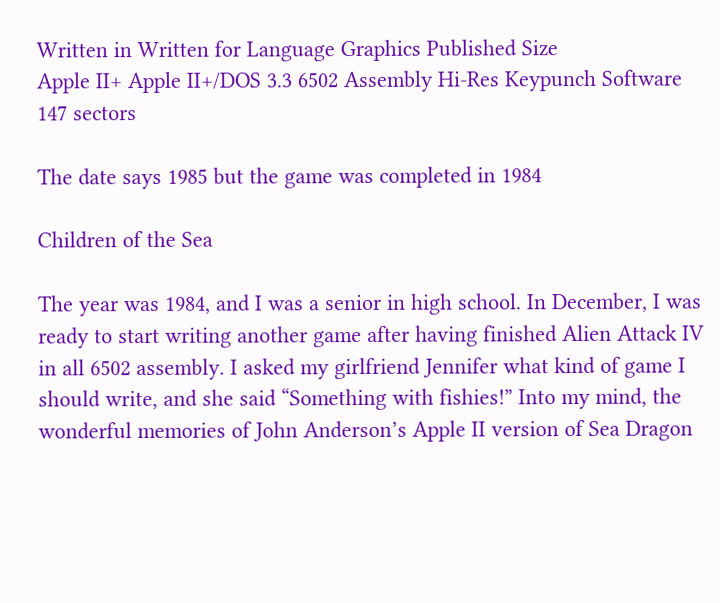Written in Written for Language Graphics Published Size
Apple II+ Apple II+/DOS 3.3 6502 Assembly Hi-Res Keypunch Software 147 sectors

The date says 1985 but the game was completed in 1984

Children of the Sea

The year was 1984, and I was a senior in high school. In December, I was ready to start writing another game after having finished Alien Attack IV in all 6502 assembly. I asked my girlfriend Jennifer what kind of game I should write, and she said “Something with fishies!” Into my mind, the wonderful memories of John Anderson’s Apple II version of Sea Dragon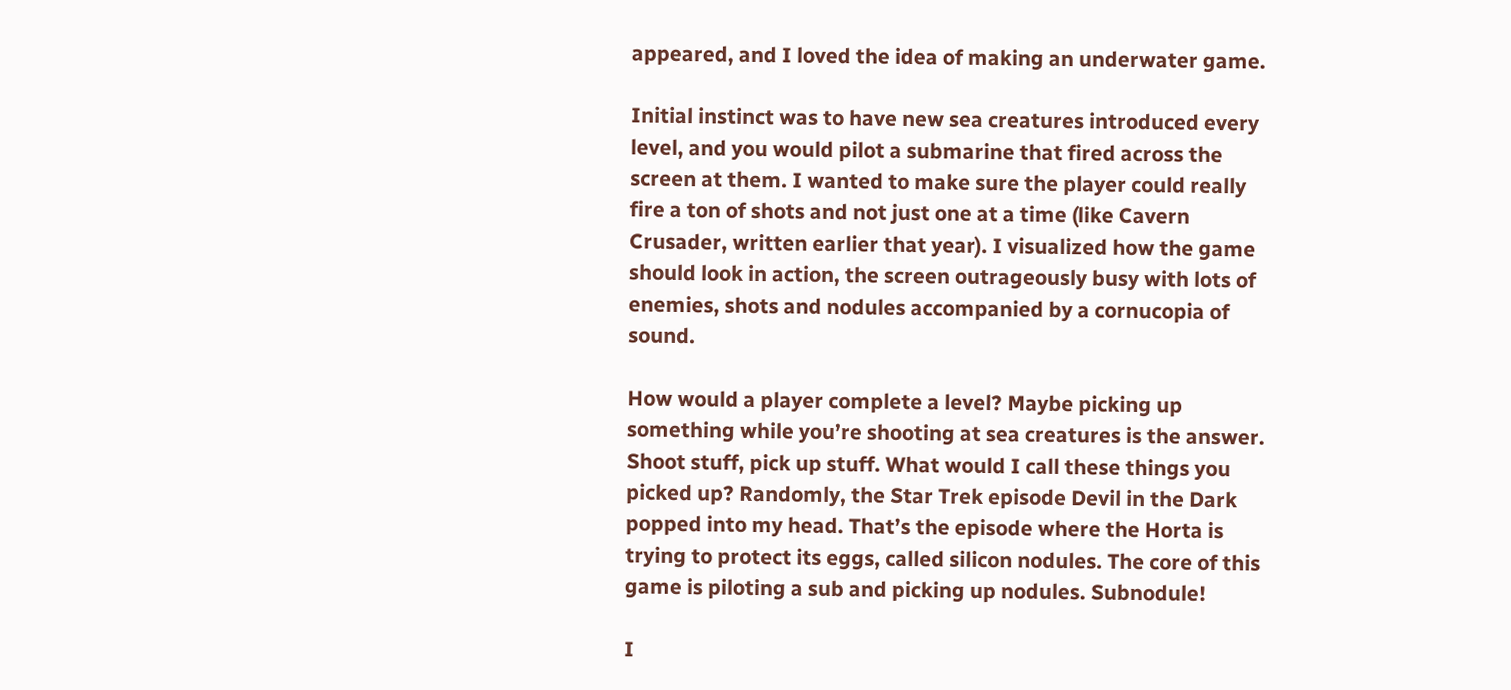appeared, and I loved the idea of making an underwater game.

Initial instinct was to have new sea creatures introduced every level, and you would pilot a submarine that fired across the screen at them. I wanted to make sure the player could really fire a ton of shots and not just one at a time (like Cavern Crusader, written earlier that year). I visualized how the game should look in action, the screen outrageously busy with lots of enemies, shots and nodules accompanied by a cornucopia of sound.

How would a player complete a level? Maybe picking up something while you’re shooting at sea creatures is the answer. Shoot stuff, pick up stuff. What would I call these things you picked up? Randomly, the Star Trek episode Devil in the Dark popped into my head. That’s the episode where the Horta is trying to protect its eggs, called silicon nodules. The core of this game is piloting a sub and picking up nodules. Subnodule!

I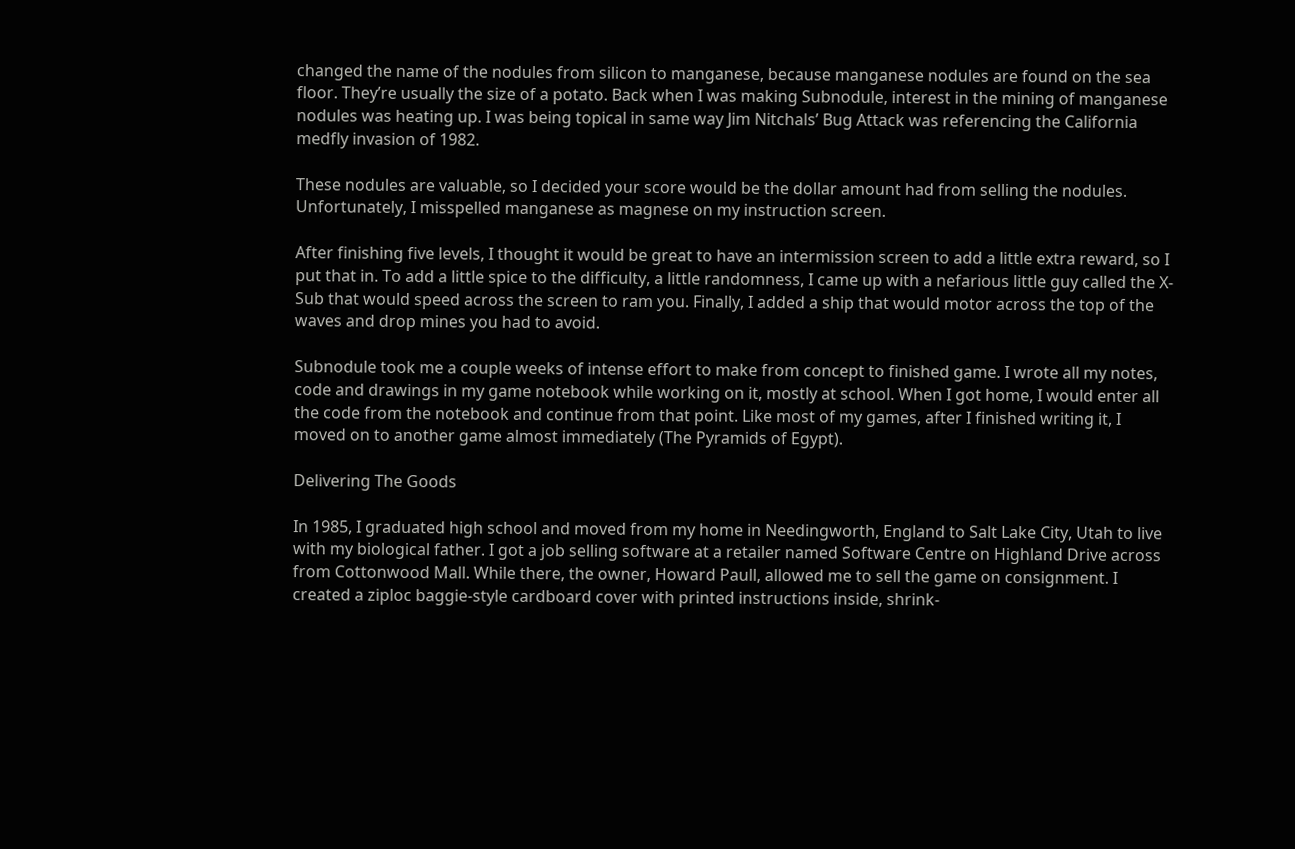changed the name of the nodules from silicon to manganese, because manganese nodules are found on the sea floor. They’re usually the size of a potato. Back when I was making Subnodule, interest in the mining of manganese nodules was heating up. I was being topical in same way Jim Nitchals’ Bug Attack was referencing the California medfly invasion of 1982.

These nodules are valuable, so I decided your score would be the dollar amount had from selling the nodules. Unfortunately, I misspelled manganese as magnese on my instruction screen.

After finishing five levels, I thought it would be great to have an intermission screen to add a little extra reward, so I put that in. To add a little spice to the difficulty, a little randomness, I came up with a nefarious little guy called the X-Sub that would speed across the screen to ram you. Finally, I added a ship that would motor across the top of the waves and drop mines you had to avoid.

Subnodule took me a couple weeks of intense effort to make from concept to finished game. I wrote all my notes, code and drawings in my game notebook while working on it, mostly at school. When I got home, I would enter all the code from the notebook and continue from that point. Like most of my games, after I finished writing it, I moved on to another game almost immediately (The Pyramids of Egypt).

Delivering The Goods

In 1985, I graduated high school and moved from my home in Needingworth, England to Salt Lake City, Utah to live with my biological father. I got a job selling software at a retailer named Software Centre on Highland Drive across from Cottonwood Mall. While there, the owner, Howard Paull, allowed me to sell the game on consignment. I created a ziploc baggie-style cardboard cover with printed instructions inside, shrink-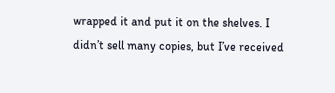wrapped it and put it on the shelves. I didn’t sell many copies, but I’ve received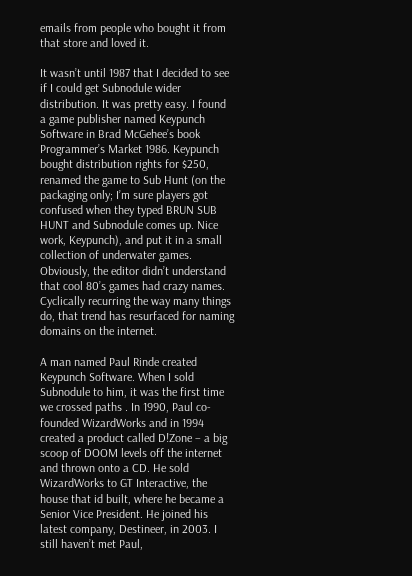emails from people who bought it from that store and loved it.

It wasn’t until 1987 that I decided to see if I could get Subnodule wider distribution. It was pretty easy. I found a game publisher named Keypunch Software in Brad McGehee’s book Programmer’s Market 1986. Keypunch bought distribution rights for $250, renamed the game to Sub Hunt (on the packaging only; I’m sure players got confused when they typed BRUN SUB HUNT and Subnodule comes up. Nice work, Keypunch), and put it in a small collection of underwater games. Obviously, the editor didn’t understand that cool 80’s games had crazy names. Cyclically recurring the way many things do, that trend has resurfaced for naming domains on the internet.

A man named Paul Rinde created Keypunch Software. When I sold Subnodule to him, it was the first time we crossed paths . In 1990, Paul co-founded WizardWorks and in 1994 created a product called D!Zone – a big scoop of DOOM levels off the internet and thrown onto a CD. He sold WizardWorks to GT Interactive, the house that id built, where he became a Senior Vice President. He joined his latest company, Destineer, in 2003. I still haven’t met Paul,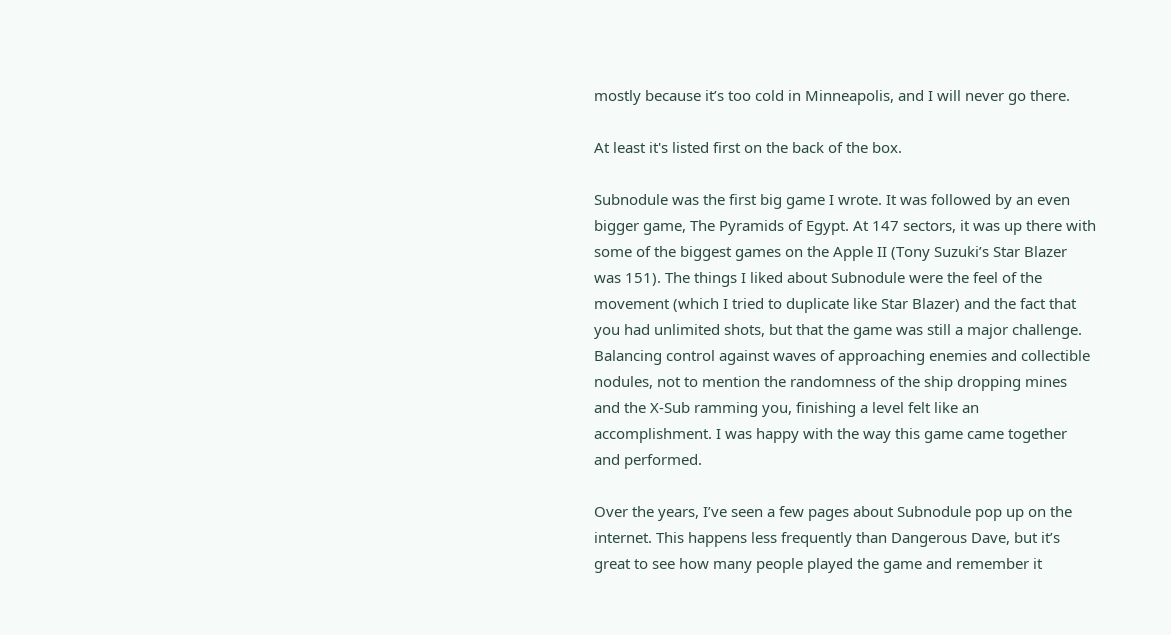mostly because it’s too cold in Minneapolis, and I will never go there.

At least it's listed first on the back of the box.

Subnodule was the first big game I wrote. It was followed by an even bigger game, The Pyramids of Egypt. At 147 sectors, it was up there with some of the biggest games on the Apple II (Tony Suzuki’s Star Blazer was 151). The things I liked about Subnodule were the feel of the movement (which I tried to duplicate like Star Blazer) and the fact that you had unlimited shots, but that the game was still a major challenge. Balancing control against waves of approaching enemies and collectible nodules, not to mention the randomness of the ship dropping mines and the X-Sub ramming you, finishing a level felt like an accomplishment. I was happy with the way this game came together and performed.

Over the years, I’ve seen a few pages about Subnodule pop up on the internet. This happens less frequently than Dangerous Dave, but it’s great to see how many people played the game and remember it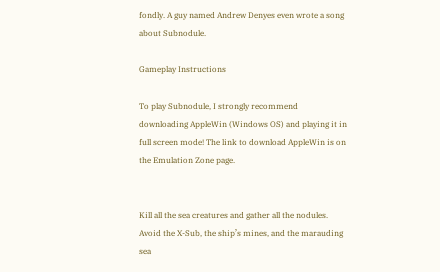fondly. A guy named Andrew Denyes even wrote a song about Subnodule.

Gameplay Instructions

To play Subnodule, I strongly recommend downloading AppleWin (Windows OS) and playing it in full screen mode! The link to download AppleWin is on the Emulation Zone page.


Kill all the sea creatures and gather all the nodules. Avoid the X-Sub, the ship’s mines, and the marauding sea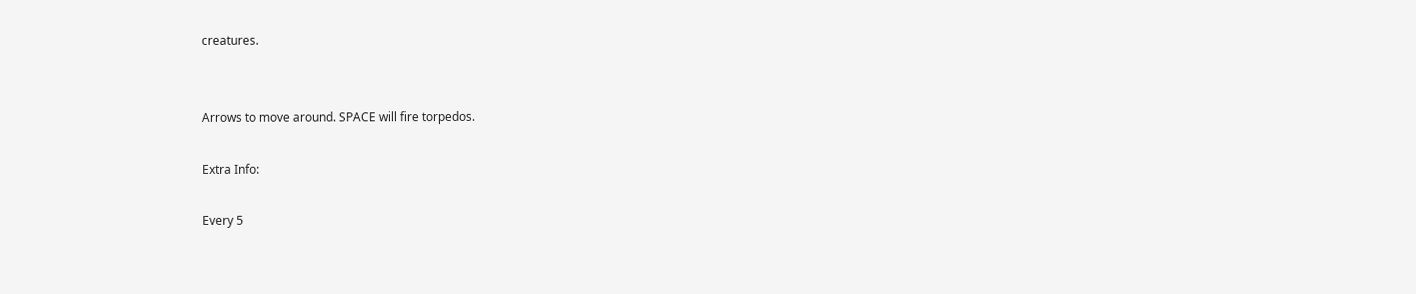creatures.


Arrows to move around. SPACE will fire torpedos.

Extra Info:

Every 5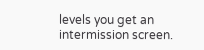levels you get an intermission screen.